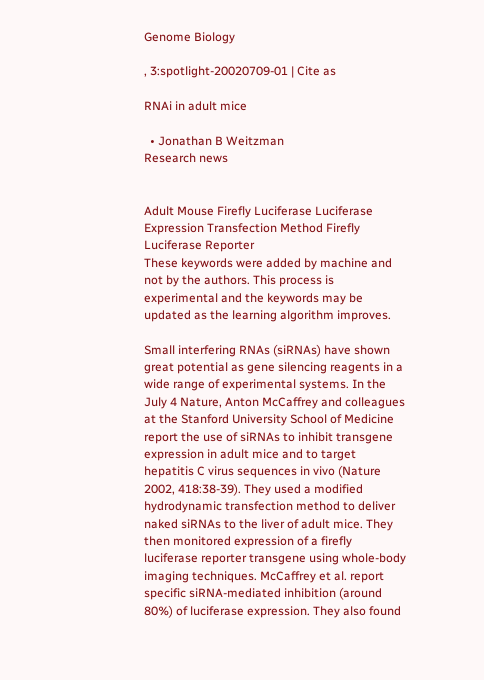Genome Biology

, 3:spotlight-20020709-01 | Cite as

RNAi in adult mice

  • Jonathan B Weitzman
Research news


Adult Mouse Firefly Luciferase Luciferase Expression Transfection Method Firefly Luciferase Reporter
These keywords were added by machine and not by the authors. This process is experimental and the keywords may be updated as the learning algorithm improves.

Small interfering RNAs (siRNAs) have shown great potential as gene silencing reagents in a wide range of experimental systems. In the July 4 Nature, Anton McCaffrey and colleagues at the Stanford University School of Medicine report the use of siRNAs to inhibit transgene expression in adult mice and to target hepatitis C virus sequences in vivo (Nature 2002, 418:38-39). They used a modified hydrodynamic transfection method to deliver naked siRNAs to the liver of adult mice. They then monitored expression of a firefly luciferase reporter transgene using whole-body imaging techniques. McCaffrey et al. report specific siRNA-mediated inhibition (around 80%) of luciferase expression. They also found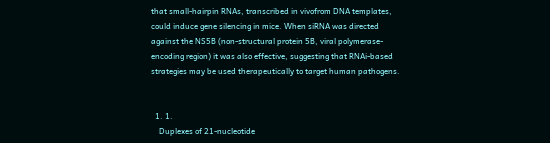that small-hairpin RNAs, transcribed in vivofrom DNA templates, could induce gene silencing in mice. When siRNA was directed against the NS5B (non-structural protein 5B, viral polymerase-encoding region) it was also effective, suggesting that RNAi-based strategies may be used therapeutically to target human pathogens.


  1. 1.
    Duplexes of 21-nucleotide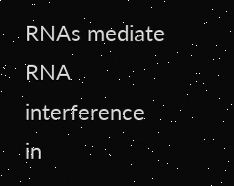RNAs mediate RNA interference in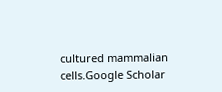cultured mammalian cells.Google Scholar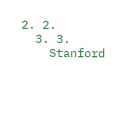2. 2.
  3. 3.
    Stanford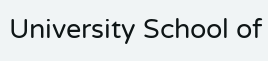University School of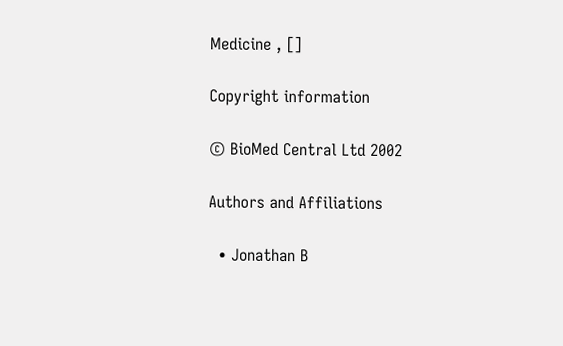Medicine , []

Copyright information

© BioMed Central Ltd 2002

Authors and Affiliations

  • Jonathan B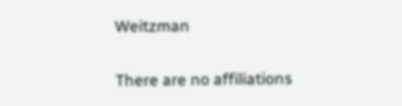Weitzman

There are no affiliations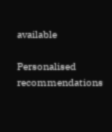available

Personalised recommendations